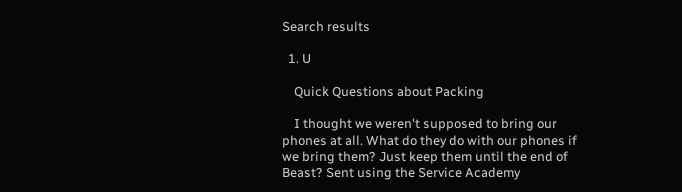Search results

  1. U

    Quick Questions about Packing

    I thought we weren't supposed to bring our phones at all. What do they do with our phones if we bring them? Just keep them until the end of Beast? Sent using the Service Academy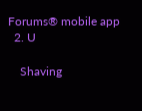Forums® mobile app
  2. U

    Shaving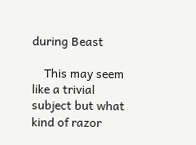during Beast

    This may seem like a trivial subject but what kind of razor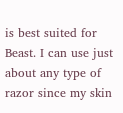is best suited for Beast. I can use just about any type of razor since my skin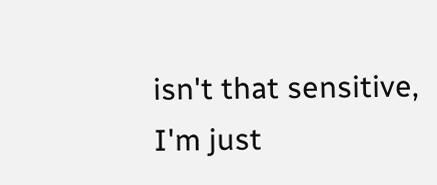isn't that sensitive, I'm just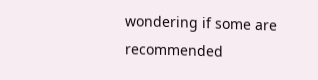wondering if some are recommended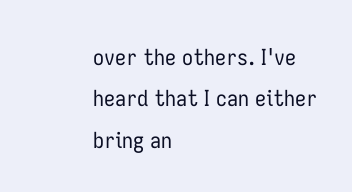over the others. I've heard that I can either bring an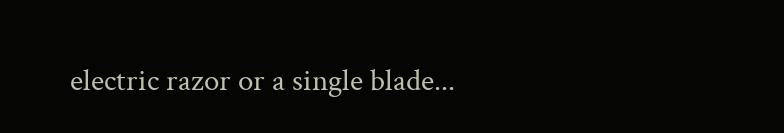electric razor or a single blade...